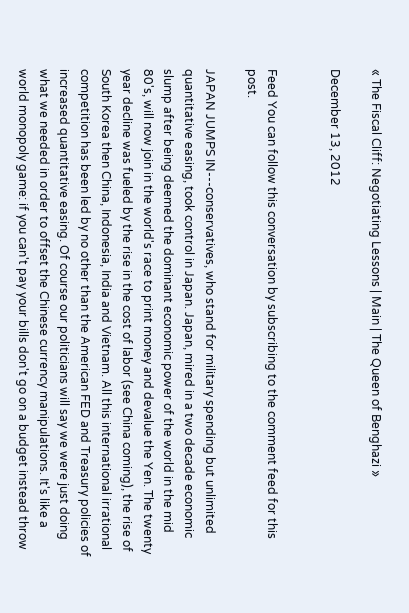« The Fiscal Cliff: Negotiating Lessons | Main | The Queen of Benghazi »

December 13, 2012


Feed You can follow this conversation by subscribing to the comment feed for this post.

JAPAN JUMPS IN---conservatives, who stand for military spending but unlimited quantitative easing, took control in Japan. Japan, mired in a two decade economic slump after being deemed the dominant economic power of the world in the mid 80's, will now join in the world's race to print money and devalue the Yen. The twenty year decline was fueled by the rise in the cost of labor (see China coming), the rise of South Korea then China, Indonesia, India and Vietnam. All this international irrational competition has been led by no other than the American FED and Treasury policies of increased quantitative easing. Of course our politicians will say we were just doing what we needed in order to offset the Chinese currency manipulations. It's like a world monopoly game: if you can't pay your bills don't go on a budget instead throw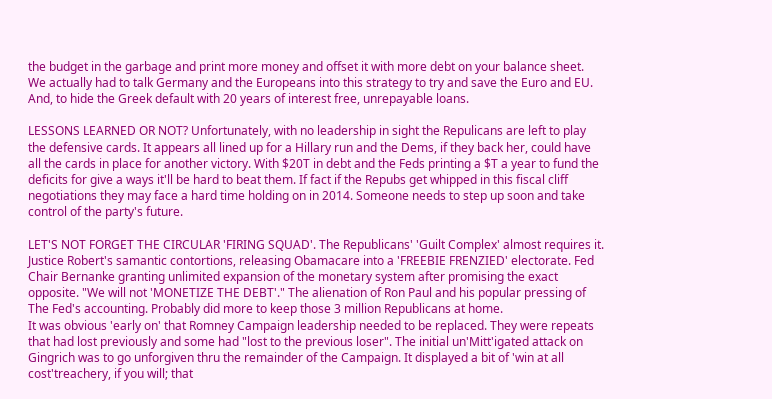the budget in the garbage and print more money and offset it with more debt on your balance sheet. We actually had to talk Germany and the Europeans into this strategy to try and save the Euro and EU. And, to hide the Greek default with 20 years of interest free, unrepayable loans.

LESSONS LEARNED OR NOT? Unfortunately, with no leadership in sight the Repulicans are left to play the defensive cards. It appears all lined up for a Hillary run and the Dems, if they back her, could have all the cards in place for another victory. With $20T in debt and the Feds printing a $T a year to fund the deficits for give a ways it'll be hard to beat them. If fact if the Repubs get whipped in this fiscal cliff negotiations they may face a hard time holding on in 2014. Someone needs to step up soon and take control of the party's future.

LET'S NOT FORGET THE CIRCULAR 'FIRING SQUAD'. The Republicans' 'Guilt Complex' almost requires it. Justice Robert's samantic contortions, releasing Obamacare into a 'FREEBIE FRENZIED' electorate. Fed Chair Bernanke granting unlimited expansion of the monetary system after promising the exact opposite. "We will not 'MONETIZE THE DEBT'." The alienation of Ron Paul and his popular pressing of The Fed's accounting. Probably did more to keep those 3 million Republicans at home.
It was obvious 'early on' that Romney Campaign leadership needed to be replaced. They were repeats that had lost previously and some had "lost to the previous loser". The initial un'Mitt'igated attack on Gingrich was to go unforgiven thru the remainder of the Campaign. It displayed a bit of 'win at all cost'treachery, if you will; that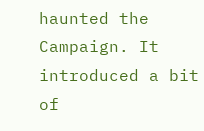haunted the Campaign. It introduced a bit of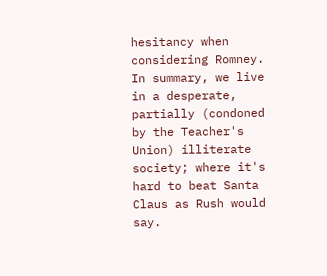hesitancy when considering Romney.
In summary, we live in a desperate, partially (condoned by the Teacher's Union) illiterate society; where it's hard to beat Santa Claus as Rush would say.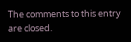The comments to this entry are closed.